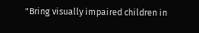"Bring visually impaired children in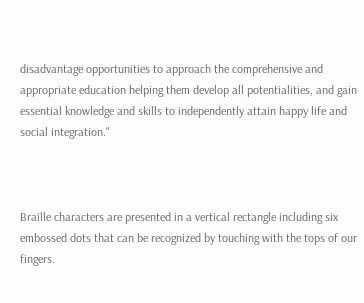disadvantage opportunities to approach the comprehensive and appropriate education helping them develop all potentialities, and gain essential knowledge and skills to independently attain happy life and social integration."



Braille characters are presented in a vertical rectangle including six embossed dots that can be recognized by touching with the tops of our fingers.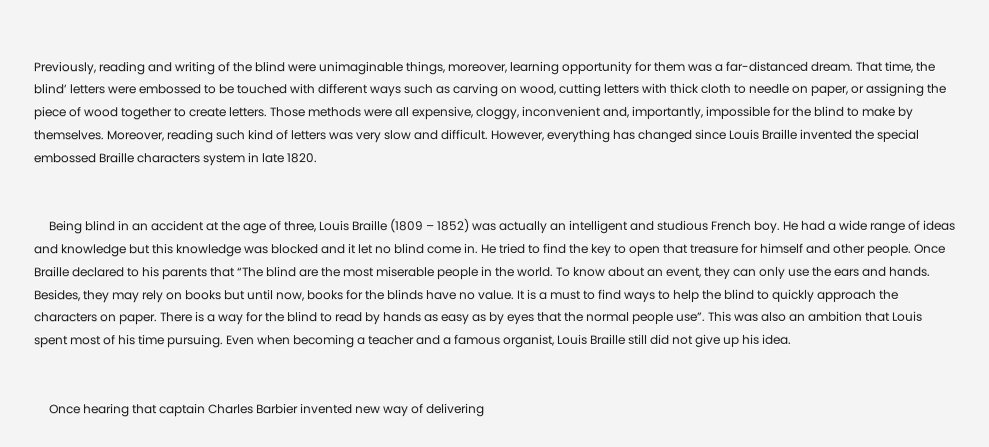Previously, reading and writing of the blind were unimaginable things, moreover, learning opportunity for them was a far-distanced dream. That time, the blind’ letters were embossed to be touched with different ways such as carving on wood, cutting letters with thick cloth to needle on paper, or assigning the piece of wood together to create letters. Those methods were all expensive, cloggy, inconvenient and, importantly, impossible for the blind to make by themselves. Moreover, reading such kind of letters was very slow and difficult. However, everything has changed since Louis Braille invented the special embossed Braille characters system in late 1820.


     Being blind in an accident at the age of three, Louis Braille (1809 – 1852) was actually an intelligent and studious French boy. He had a wide range of ideas and knowledge but this knowledge was blocked and it let no blind come in. He tried to find the key to open that treasure for himself and other people. Once Braille declared to his parents that “The blind are the most miserable people in the world. To know about an event, they can only use the ears and hands. Besides, they may rely on books but until now, books for the blinds have no value. It is a must to find ways to help the blind to quickly approach the characters on paper. There is a way for the blind to read by hands as easy as by eyes that the normal people use”. This was also an ambition that Louis spent most of his time pursuing. Even when becoming a teacher and a famous organist, Louis Braille still did not give up his idea.


     Once hearing that captain Charles Barbier invented new way of delivering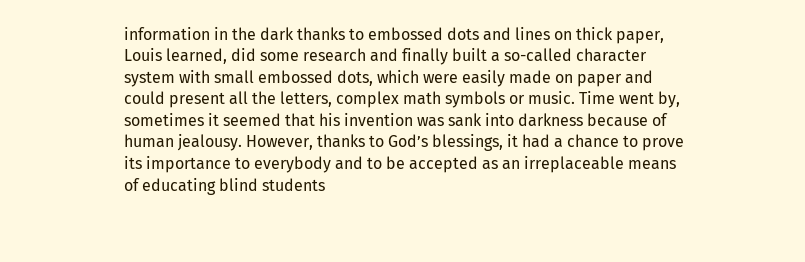information in the dark thanks to embossed dots and lines on thick paper, Louis learned, did some research and finally built a so-called character system with small embossed dots, which were easily made on paper and could present all the letters, complex math symbols or music. Time went by, sometimes it seemed that his invention was sank into darkness because of human jealousy. However, thanks to God’s blessings, it had a chance to prove its importance to everybody and to be accepted as an irreplaceable means of educating blind students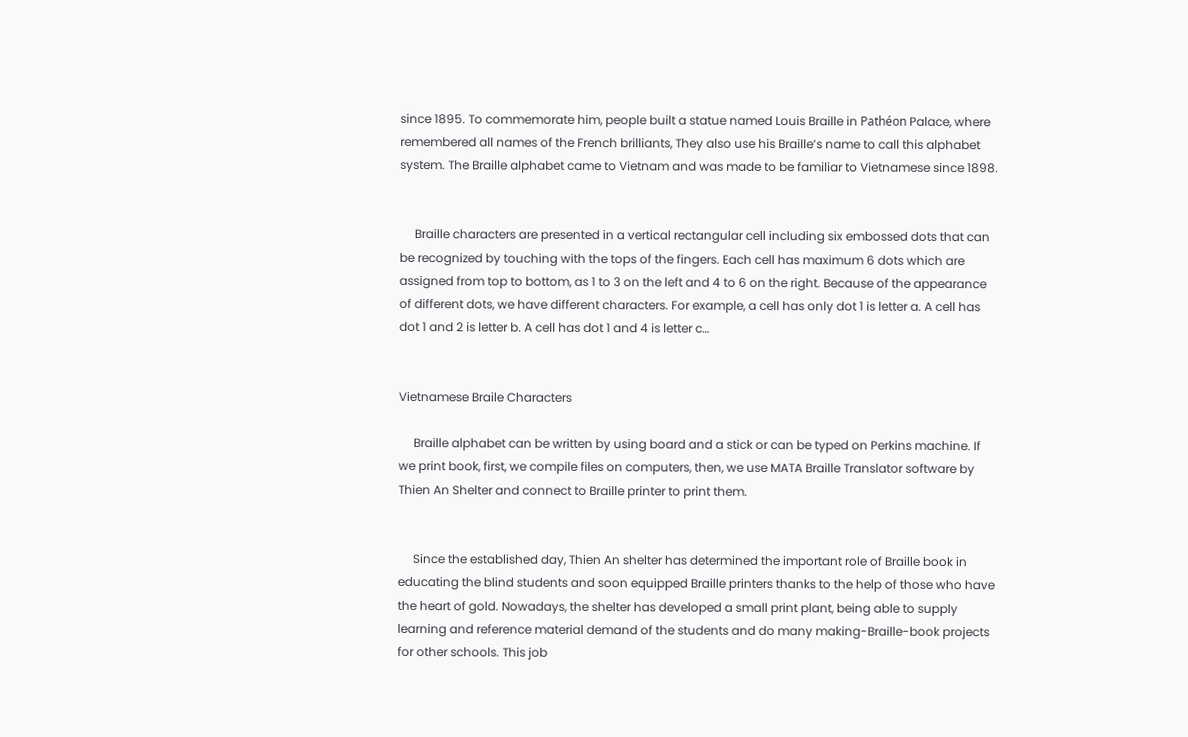since 1895. To commemorate him, people built a statue named Louis Braille in Pathéon Palace, where remembered all names of the French brilliants, They also use his Braille’s name to call this alphabet system. The Braille alphabet came to Vietnam and was made to be familiar to Vietnamese since 1898.


     Braille characters are presented in a vertical rectangular cell including six embossed dots that can be recognized by touching with the tops of the fingers. Each cell has maximum 6 dots which are assigned from top to bottom, as 1 to 3 on the left and 4 to 6 on the right. Because of the appearance of different dots, we have different characters. For example, a cell has only dot 1 is letter a. A cell has dot 1 and 2 is letter b. A cell has dot 1 and 4 is letter c…


Vietnamese Braile Characters

     Braille alphabet can be written by using board and a stick or can be typed on Perkins machine. If we print book, first, we compile files on computers, then, we use MATA Braille Translator software by Thien An Shelter and connect to Braille printer to print them.


     Since the established day, Thien An shelter has determined the important role of Braille book in educating the blind students and soon equipped Braille printers thanks to the help of those who have the heart of gold. Nowadays, the shelter has developed a small print plant, being able to supply learning and reference material demand of the students and do many making-Braille-book projects for other schools. This job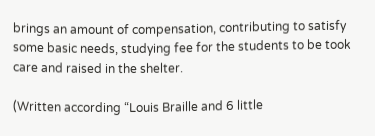brings an amount of compensation, contributing to satisfy some basic needs, studying fee for the students to be took care and raised in the shelter.

(Written according “Louis Braille and 6 little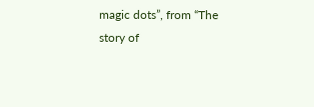magic dots”, from “The story of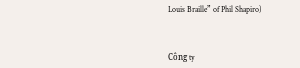Louis Braille” of Phil Shapiro)



Công ty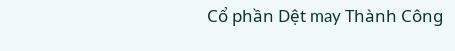Cổ phần Dệt may Thành Công